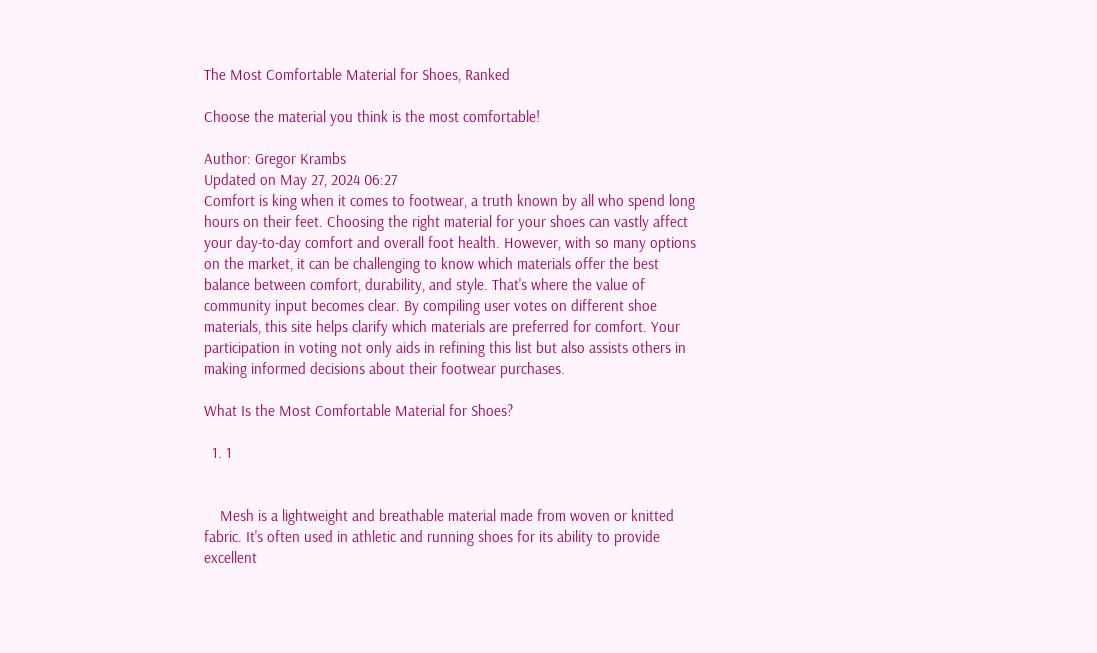The Most Comfortable Material for Shoes, Ranked

Choose the material you think is the most comfortable!

Author: Gregor Krambs
Updated on May 27, 2024 06:27
Comfort is king when it comes to footwear, a truth known by all who spend long hours on their feet. Choosing the right material for your shoes can vastly affect your day-to-day comfort and overall foot health. However, with so many options on the market, it can be challenging to know which materials offer the best balance between comfort, durability, and style. That's where the value of community input becomes clear. By compiling user votes on different shoe materials, this site helps clarify which materials are preferred for comfort. Your participation in voting not only aids in refining this list but also assists others in making informed decisions about their footwear purchases.

What Is the Most Comfortable Material for Shoes?

  1. 1


    Mesh is a lightweight and breathable material made from woven or knitted fabric. It's often used in athletic and running shoes for its ability to provide excellent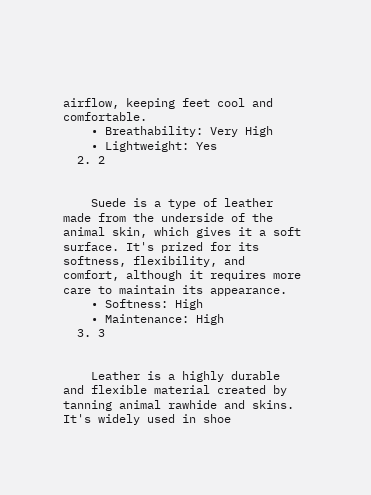airflow, keeping feet cool and comfortable.
    • Breathability: Very High
    • Lightweight: Yes
  2. 2


    Suede is a type of leather made from the underside of the animal skin, which gives it a soft surface. It's prized for its softness, flexibility, and comfort, although it requires more care to maintain its appearance.
    • Softness: High
    • Maintenance: High
  3. 3


    Leather is a highly durable and flexible material created by tanning animal rawhide and skins. It's widely used in shoe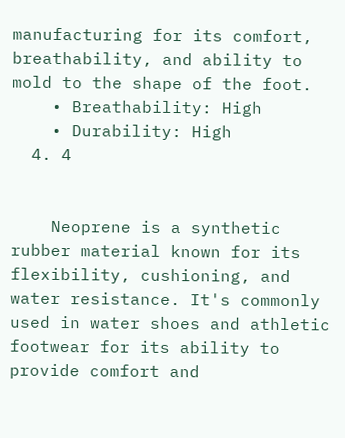manufacturing for its comfort, breathability, and ability to mold to the shape of the foot.
    • Breathability: High
    • Durability: High
  4. 4


    Neoprene is a synthetic rubber material known for its flexibility, cushioning, and water resistance. It's commonly used in water shoes and athletic footwear for its ability to provide comfort and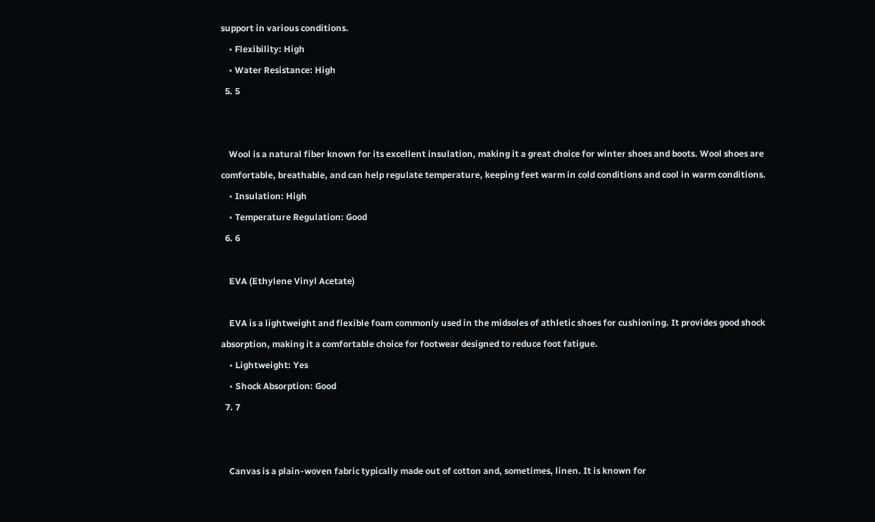support in various conditions.
    • Flexibility: High
    • Water Resistance: High
  5. 5


    Wool is a natural fiber known for its excellent insulation, making it a great choice for winter shoes and boots. Wool shoes are comfortable, breathable, and can help regulate temperature, keeping feet warm in cold conditions and cool in warm conditions.
    • Insulation: High
    • Temperature Regulation: Good
  6. 6

    EVA (Ethylene Vinyl Acetate)

    EVA is a lightweight and flexible foam commonly used in the midsoles of athletic shoes for cushioning. It provides good shock absorption, making it a comfortable choice for footwear designed to reduce foot fatigue.
    • Lightweight: Yes
    • Shock Absorption: Good
  7. 7


    Canvas is a plain-woven fabric typically made out of cotton and, sometimes, linen. It is known for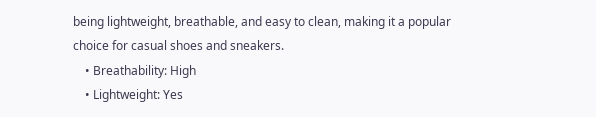being lightweight, breathable, and easy to clean, making it a popular choice for casual shoes and sneakers.
    • Breathability: High
    • Lightweight: Yes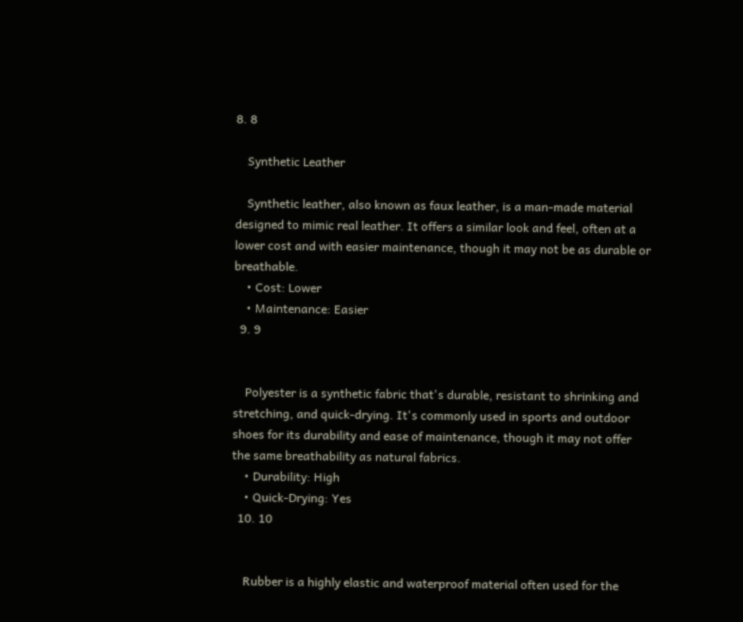8. 8

    Synthetic Leather

    Synthetic leather, also known as faux leather, is a man-made material designed to mimic real leather. It offers a similar look and feel, often at a lower cost and with easier maintenance, though it may not be as durable or breathable.
    • Cost: Lower
    • Maintenance: Easier
  9. 9


    Polyester is a synthetic fabric that's durable, resistant to shrinking and stretching, and quick-drying. It's commonly used in sports and outdoor shoes for its durability and ease of maintenance, though it may not offer the same breathability as natural fabrics.
    • Durability: High
    • Quick-Drying: Yes
  10. 10


    Rubber is a highly elastic and waterproof material often used for the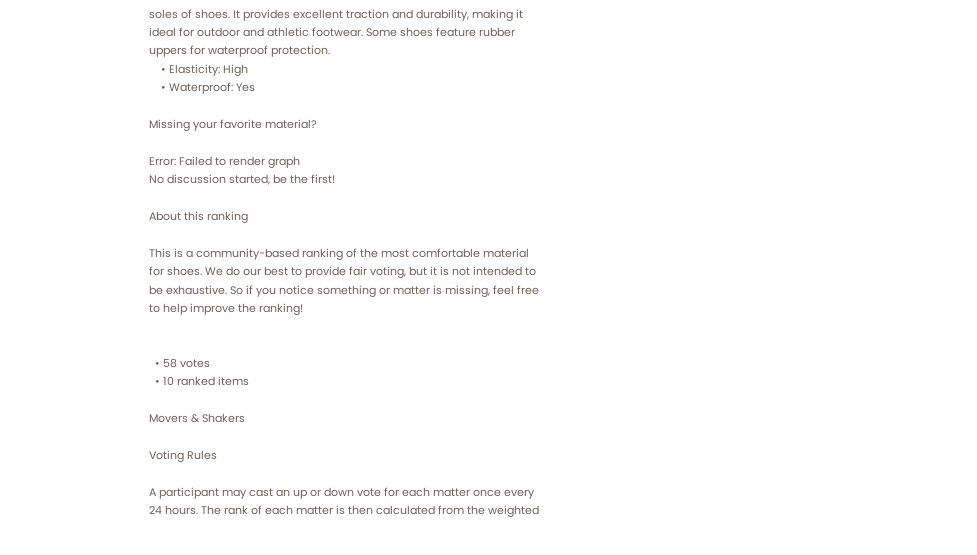soles of shoes. It provides excellent traction and durability, making it ideal for outdoor and athletic footwear. Some shoes feature rubber uppers for waterproof protection.
    • Elasticity: High
    • Waterproof: Yes

Missing your favorite material?

Error: Failed to render graph
No discussion started, be the first!

About this ranking

This is a community-based ranking of the most comfortable material for shoes. We do our best to provide fair voting, but it is not intended to be exhaustive. So if you notice something or matter is missing, feel free to help improve the ranking!


  • 58 votes
  • 10 ranked items

Movers & Shakers

Voting Rules

A participant may cast an up or down vote for each matter once every 24 hours. The rank of each matter is then calculated from the weighted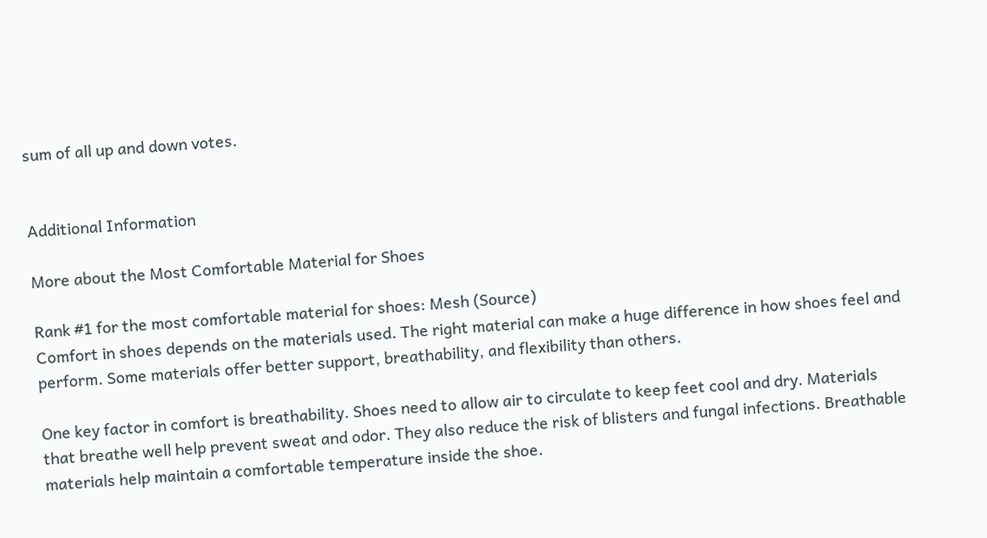sum of all up and down votes.


Additional Information

More about the Most Comfortable Material for Shoes

Rank #1 for the most comfortable material for shoes: Mesh (Source)
Comfort in shoes depends on the materials used. The right material can make a huge difference in how shoes feel and perform. Some materials offer better support, breathability, and flexibility than others.

One key factor in comfort is breathability. Shoes need to allow air to circulate to keep feet cool and dry. Materials that breathe well help prevent sweat and odor. They also reduce the risk of blisters and fungal infections. Breathable materials help maintain a comfortable temperature inside the shoe.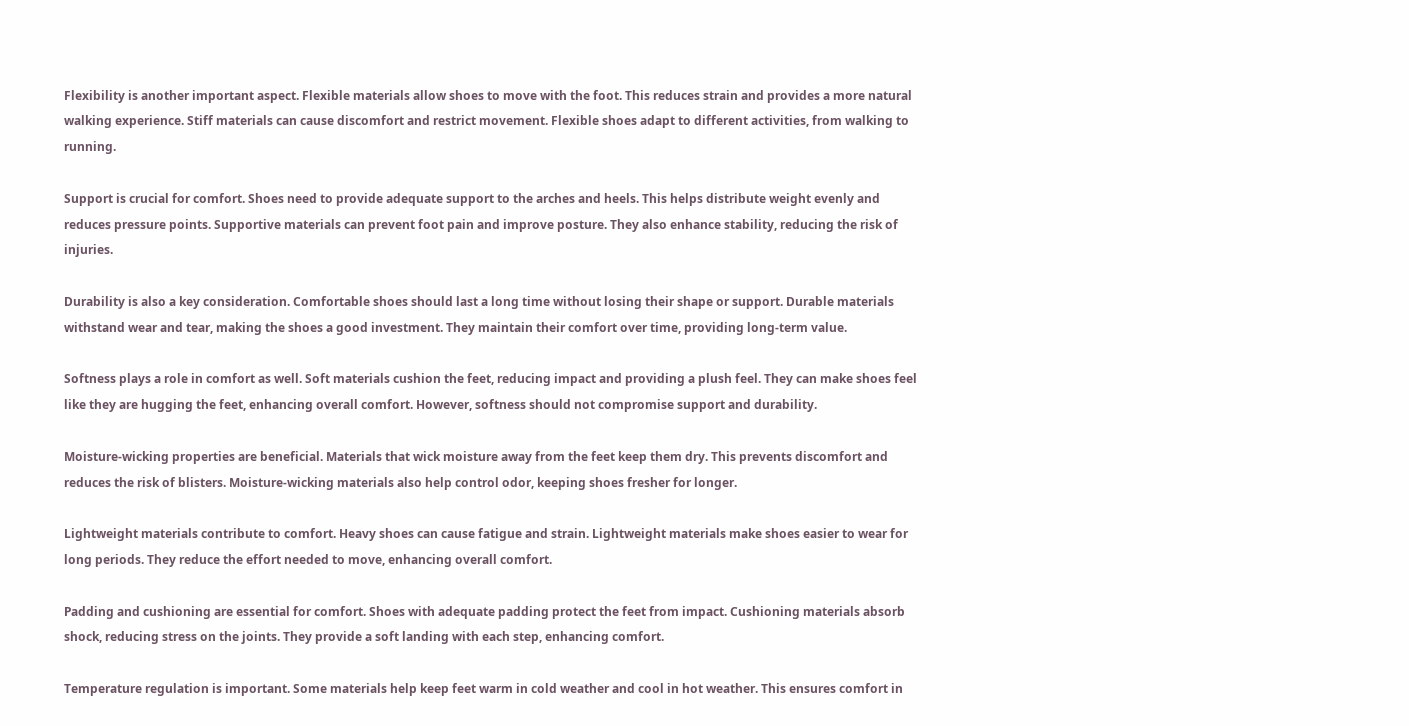Flexibility is another important aspect. Flexible materials allow shoes to move with the foot. This reduces strain and provides a more natural walking experience. Stiff materials can cause discomfort and restrict movement. Flexible shoes adapt to different activities, from walking to running.

Support is crucial for comfort. Shoes need to provide adequate support to the arches and heels. This helps distribute weight evenly and reduces pressure points. Supportive materials can prevent foot pain and improve posture. They also enhance stability, reducing the risk of injuries.

Durability is also a key consideration. Comfortable shoes should last a long time without losing their shape or support. Durable materials withstand wear and tear, making the shoes a good investment. They maintain their comfort over time, providing long-term value.

Softness plays a role in comfort as well. Soft materials cushion the feet, reducing impact and providing a plush feel. They can make shoes feel like they are hugging the feet, enhancing overall comfort. However, softness should not compromise support and durability.

Moisture-wicking properties are beneficial. Materials that wick moisture away from the feet keep them dry. This prevents discomfort and reduces the risk of blisters. Moisture-wicking materials also help control odor, keeping shoes fresher for longer.

Lightweight materials contribute to comfort. Heavy shoes can cause fatigue and strain. Lightweight materials make shoes easier to wear for long periods. They reduce the effort needed to move, enhancing overall comfort.

Padding and cushioning are essential for comfort. Shoes with adequate padding protect the feet from impact. Cushioning materials absorb shock, reducing stress on the joints. They provide a soft landing with each step, enhancing comfort.

Temperature regulation is important. Some materials help keep feet warm in cold weather and cool in hot weather. This ensures comfort in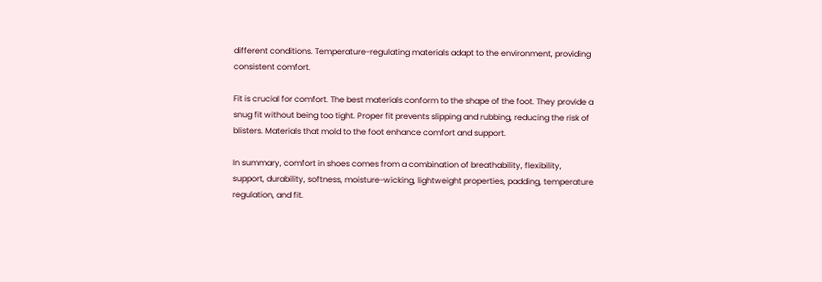different conditions. Temperature-regulating materials adapt to the environment, providing consistent comfort.

Fit is crucial for comfort. The best materials conform to the shape of the foot. They provide a snug fit without being too tight. Proper fit prevents slipping and rubbing, reducing the risk of blisters. Materials that mold to the foot enhance comfort and support.

In summary, comfort in shoes comes from a combination of breathability, flexibility, support, durability, softness, moisture-wicking, lightweight properties, padding, temperature regulation, and fit.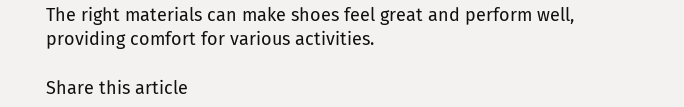The right materials can make shoes feel great and perform well, providing comfort for various activities.

Share this article